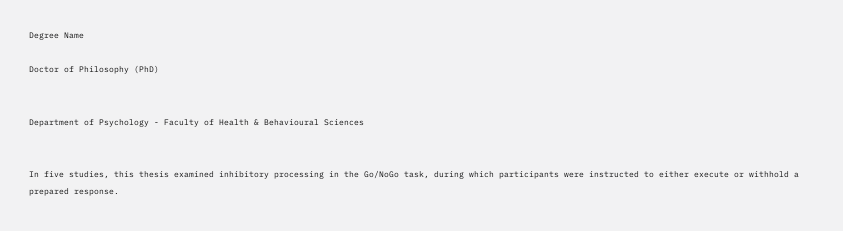Degree Name

Doctor of Philosophy (PhD)


Department of Psychology - Faculty of Health & Behavioural Sciences


In five studies, this thesis examined inhibitory processing in the Go/NoGo task, during which participants were instructed to either execute or withhold a prepared response.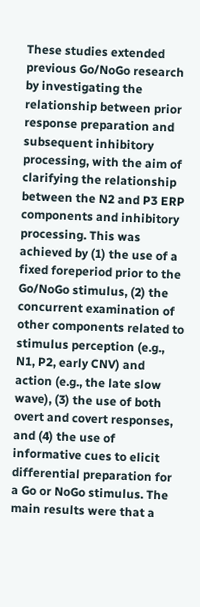These studies extended previous Go/NoGo research by investigating the relationship between prior response preparation and subsequent inhibitory processing, with the aim of clarifying the relationship between the N2 and P3 ERP components and inhibitory processing. This was achieved by (1) the use of a fixed foreperiod prior to the Go/NoGo stimulus, (2) the concurrent examination of other components related to stimulus perception (e.g., N1, P2, early CNV) and action (e.g., the late slow wave), (3) the use of both overt and covert responses, and (4) the use of informative cues to elicit differential preparation for a Go or NoGo stimulus. The main results were that a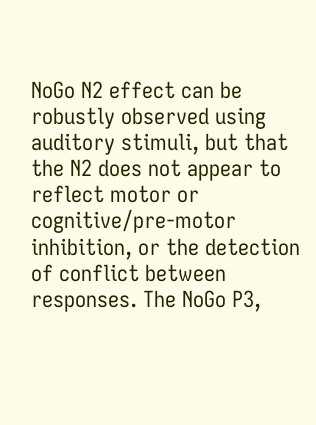NoGo N2 effect can be robustly observed using auditory stimuli, but that the N2 does not appear to reflect motor or cognitive/pre-motor inhibition, or the detection of conflict between responses. The NoGo P3,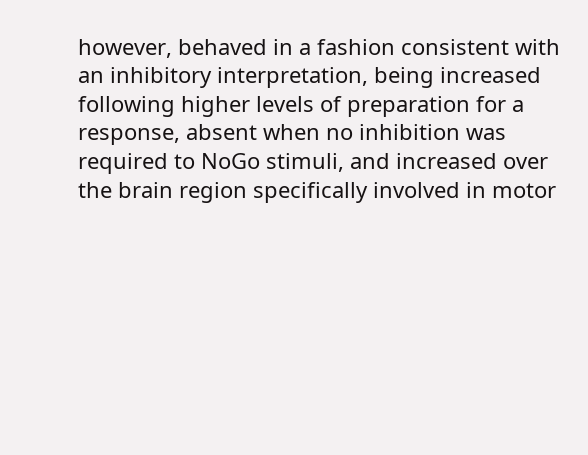however, behaved in a fashion consistent with an inhibitory interpretation, being increased following higher levels of preparation for a response, absent when no inhibition was required to NoGo stimuli, and increased over the brain region specifically involved in motor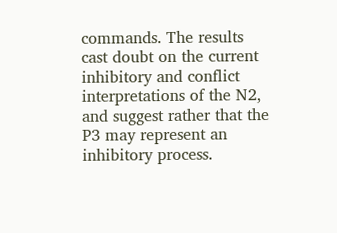commands. The results cast doubt on the current inhibitory and conflict interpretations of the N2, and suggest rather that the P3 may represent an inhibitory process.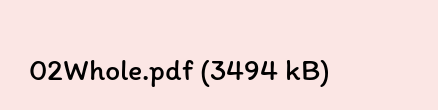02Whole.pdf (3494 kB)